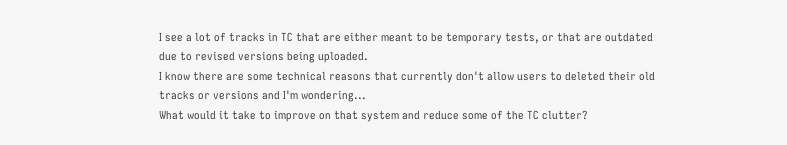I see a lot of tracks in TC that are either meant to be temporary tests, or that are outdated due to revised versions being uploaded.
I know there are some technical reasons that currently don't allow users to deleted their old tracks or versions and I'm wondering...
What would it take to improve on that system and reduce some of the TC clutter?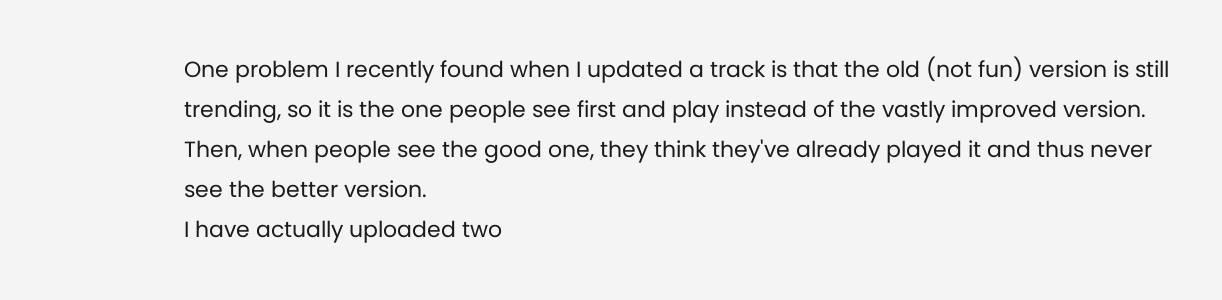One problem I recently found when I updated a track is that the old (not fun) version is still trending, so it is the one people see first and play instead of the vastly improved version. Then, when people see the good one, they think they've already played it and thus never see the better version.
I have actually uploaded two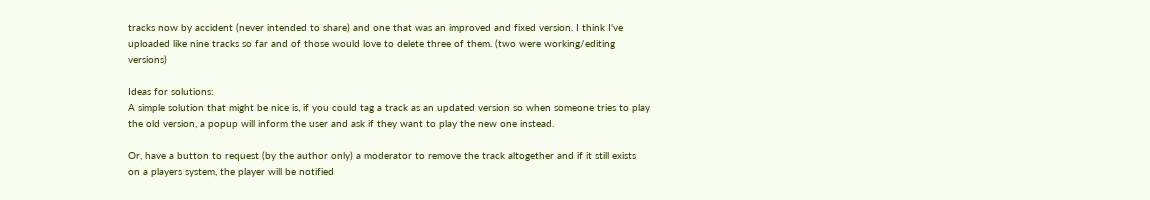tracks now by accident (never intended to share) and one that was an improved and fixed version. I think I've uploaded like nine tracks so far and of those would love to delete three of them. (two were working/editing versions)

Ideas for solutions:
A simple solution that might be nice is, if you could tag a track as an updated version so when someone tries to play the old version, a popup will inform the user and ask if they want to play the new one instead.

Or, have a button to request (by the author only) a moderator to remove the track altogether and if it still exists on a players system, the player will be notified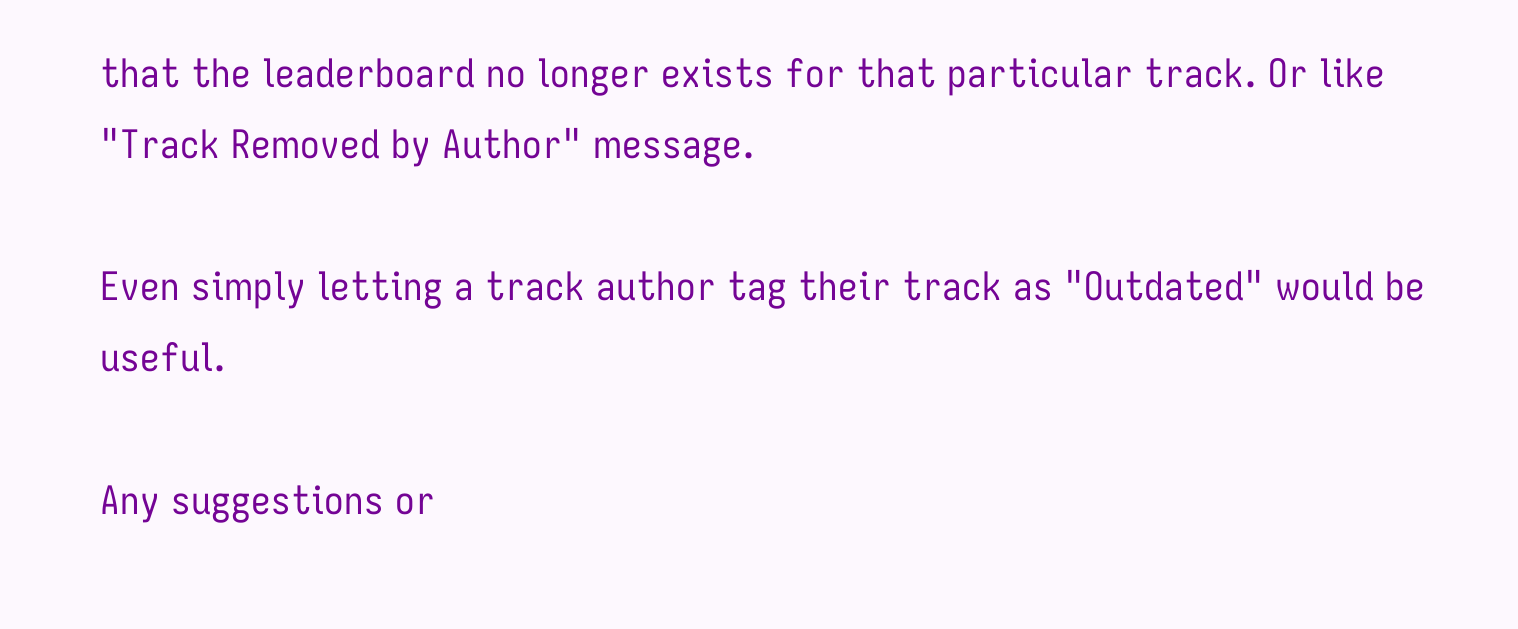that the leaderboard no longer exists for that particular track. Or like "Track Removed by Author" message.

Even simply letting a track author tag their track as "Outdated" would be useful.

Any suggestions or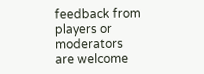feedback from players or moderators are welcome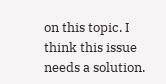on this topic. I think this issue needs a solution.